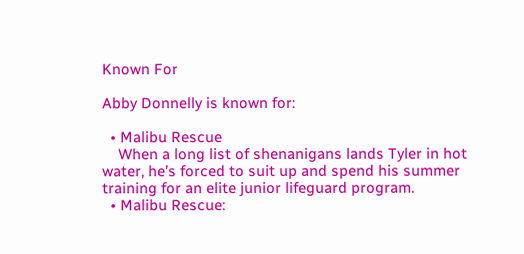Known For

Abby Donnelly is known for:

  • Malibu Rescue
    When a long list of shenanigans lands Tyler in hot water, he’s forced to suit up and spend his summer training for an elite junior lifeguard program.
  • Malibu Rescue: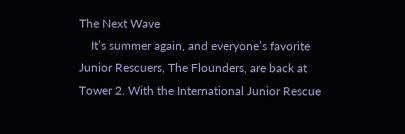The Next Wave
    It’s summer again, and everyone’s favorite Junior Rescuers, The Flounders, are back at Tower 2. With the International Junior Rescue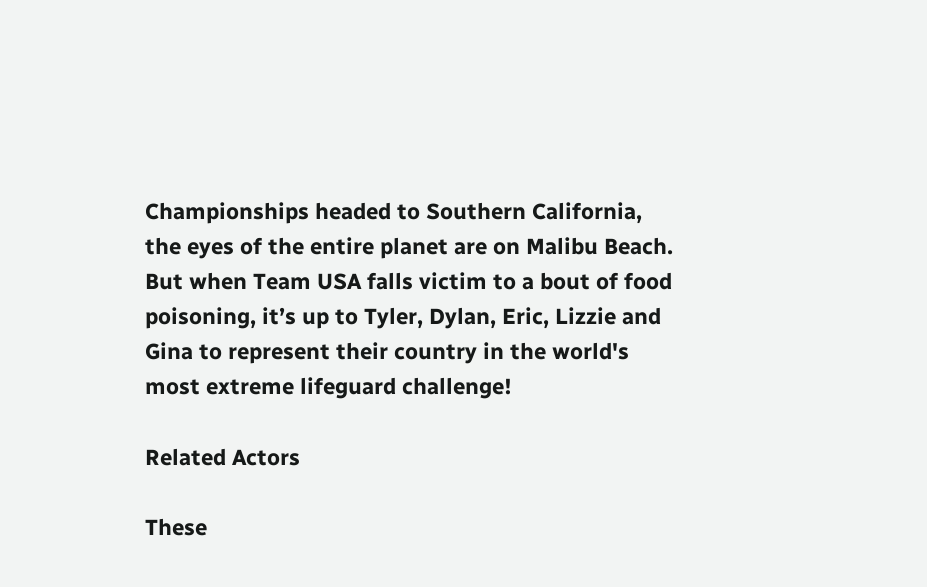Championships headed to Southern California, the eyes of the entire planet are on Malibu Beach. But when Team USA falls victim to a bout of food poisoning, it’s up to Tyler, Dylan, Eric, Lizzie and Gina to represent their country in the world's most extreme lifeguard challenge!

Related Actors

These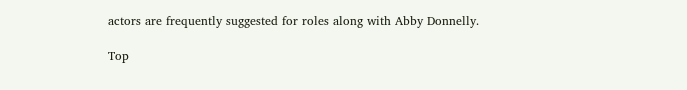actors are frequently suggested for roles along with Abby Donnelly.

Top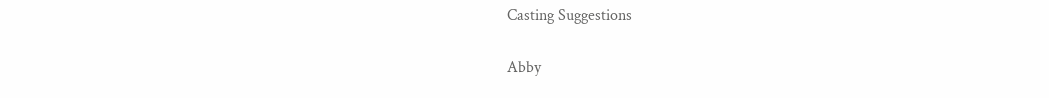Casting Suggestions

Abby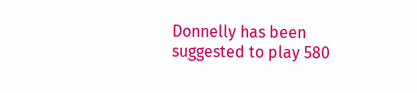Donnelly has been suggested to play 580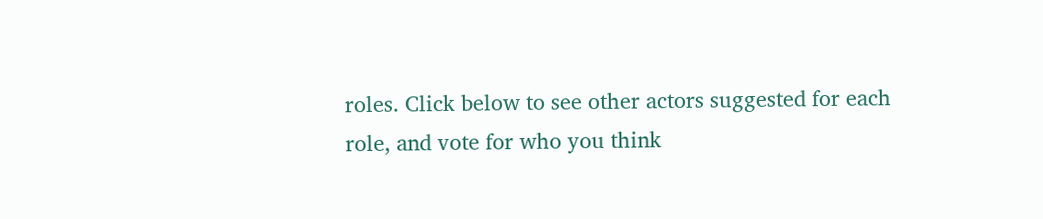roles. Click below to see other actors suggested for each role, and vote for who you think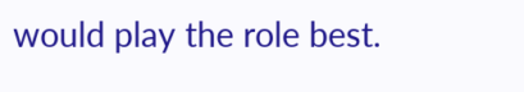would play the role best.